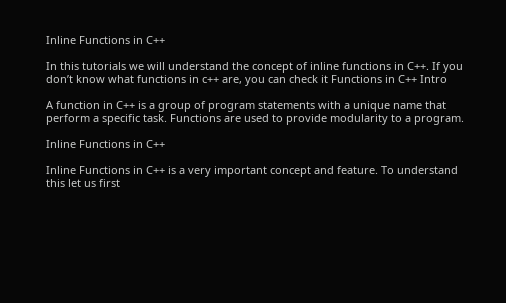Inline Functions in C++

In this tutorials we will understand the concept of inline functions in C++. If you don’t know what functions in c++ are, you can check it Functions in C++ Intro

A function in C++ is a group of program statements with a unique name that perform a specific task. Functions are used to provide modularity to a program.

Inline Functions in C++

Inline Functions in C++ is a very important concept and feature. To understand this let us first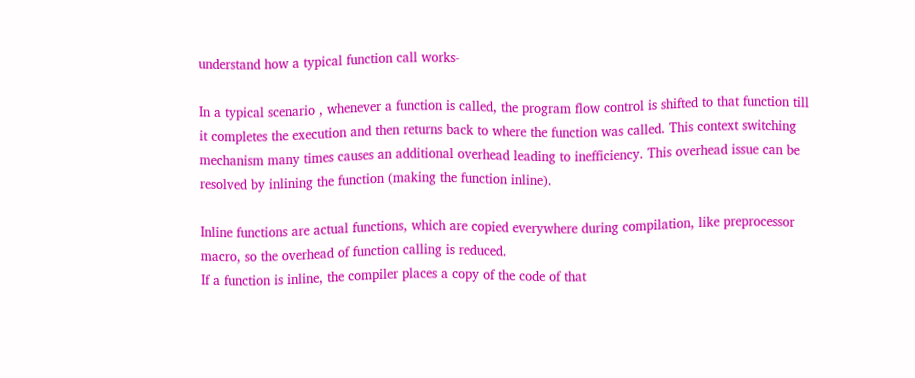understand how a typical function call works-

In a typical scenario , whenever a function is called, the program flow control is shifted to that function till it completes the execution and then returns back to where the function was called. This context switching mechanism many times causes an additional overhead leading to inefficiency. This overhead issue can be resolved by inlining the function (making the function inline).

Inline functions are actual functions, which are copied everywhere during compilation, like preprocessor macro, so the overhead of function calling is reduced.
If a function is inline, the compiler places a copy of the code of that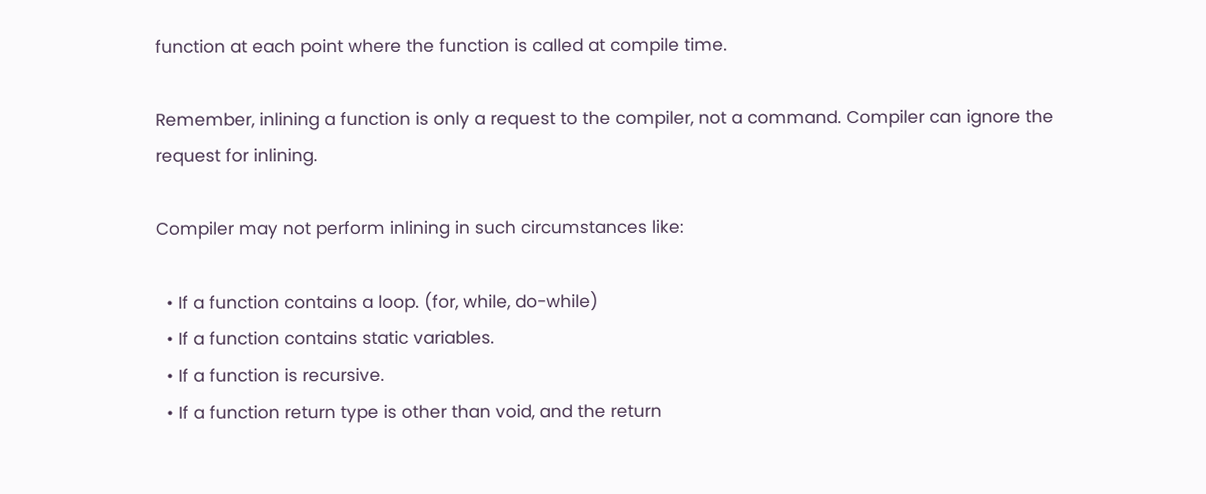function at each point where the function is called at compile time.

Remember, inlining a function is only a request to the compiler, not a command. Compiler can ignore the request for inlining.

Compiler may not perform inlining in such circumstances like:

  • If a function contains a loop. (for, while, do-while)
  • If a function contains static variables.
  • If a function is recursive.
  • If a function return type is other than void, and the return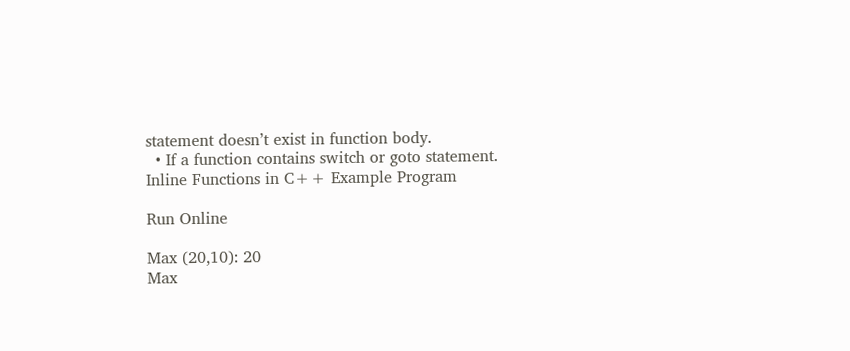statement doesn’t exist in function body.
  • If a function contains switch or goto statement.
Inline Functions in C++ Example Program

Run Online

Max (20,10): 20
Max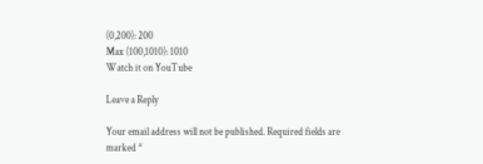(0,200): 200
Max (100,1010): 1010
Watch it on YouTube

Leave a Reply

Your email address will not be published. Required fields are marked *